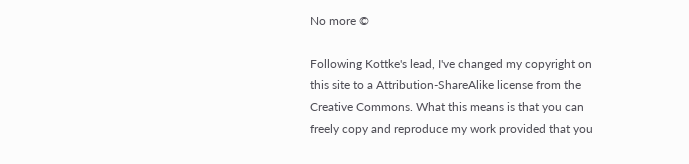No more ©

Following Kottke's lead, I've changed my copyright on this site to a Attribution-ShareAlike license from the Creative Commons. What this means is that you can freely copy and reproduce my work provided that you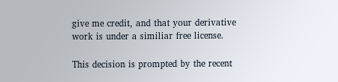give me credit, and that your derivative work is under a similiar free license.

This decision is prompted by the recent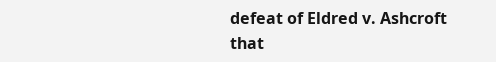defeat of Eldred v. Ashcroft that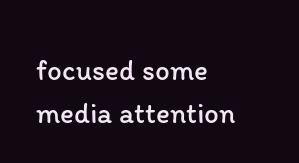focused some media attention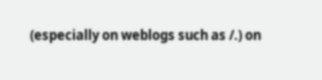(especially on weblogs such as /.) on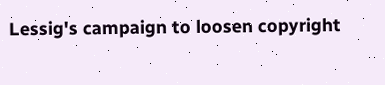Lessig's campaign to loosen copyright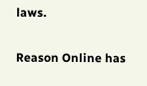laws.

Reason Online has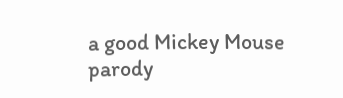a good Mickey Mouse parody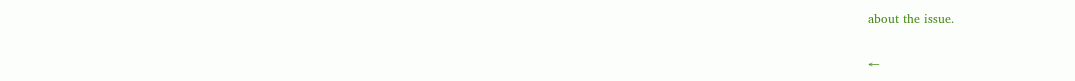about the issue.

←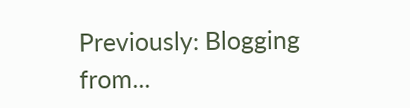Previously: Blogging from...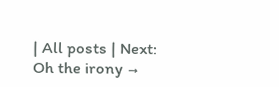| All posts | Next: Oh the irony →